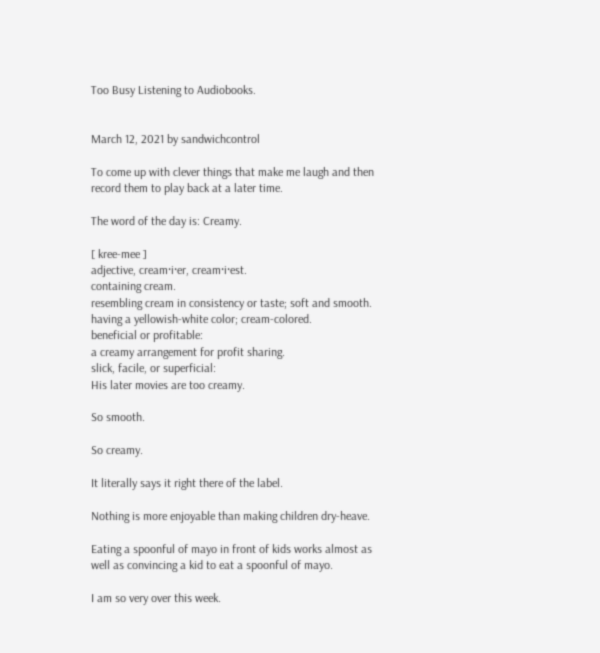Too Busy Listening to Audiobooks.


March 12, 2021 by sandwichcontrol

To come up with clever things that make me laugh and then record them to play back at a later time.

The word of the day is: Creamy.

[ kree-mee ]
adjective, cream·i·er, cream·i·est.
containing cream.
resembling cream in consistency or taste; soft and smooth.
having a yellowish-white color; cream-colored.
beneficial or profitable:
a creamy arrangement for profit sharing.
slick, facile, or superficial:
His later movies are too creamy.

So smooth.

So creamy.

It literally says it right there of the label.

Nothing is more enjoyable than making children dry-heave.

Eating a spoonful of mayo in front of kids works almost as well as convincing a kid to eat a spoonful of mayo.

I am so very over this week.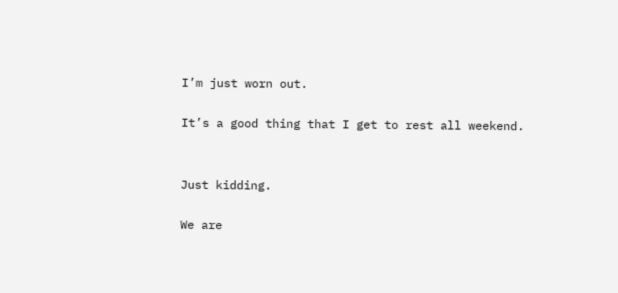I’m just worn out.

It’s a good thing that I get to rest all weekend.


Just kidding.

We are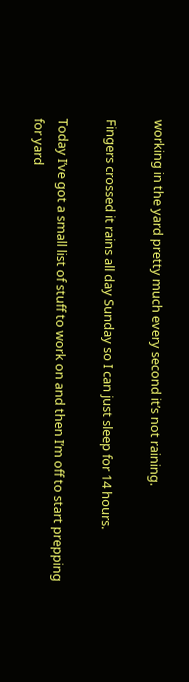working in the yard pretty much every second it’s not raining.

Fingers crossed it rains all day Sunday so I can just sleep for 14 hours.

Today I’ve got a small list of stuff to work on and then I’m off to start prepping for yard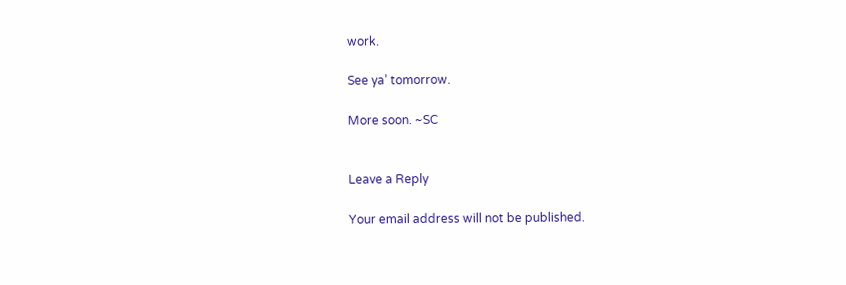work.

See ya’ tomorrow.

More soon. ~SC


Leave a Reply

Your email address will not be published.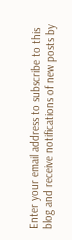Enter your email address to subscribe to this blog and receive notifications of new posts by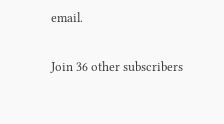email.

Join 36 other subscribers